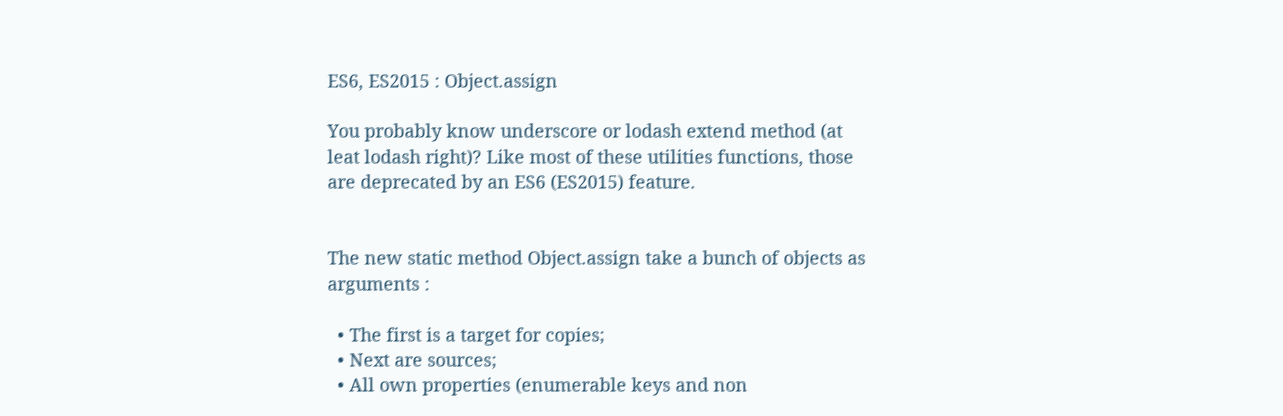ES6, ES2015 : Object.assign

You probably know underscore or lodash extend method (at leat lodash right)? Like most of these utilities functions, those are deprecated by an ES6 (ES2015) feature.


The new static method Object.assign take a bunch of objects as arguments :

  • The first is a target for copies;
  • Next are sources;
  • All own properties (enumerable keys and non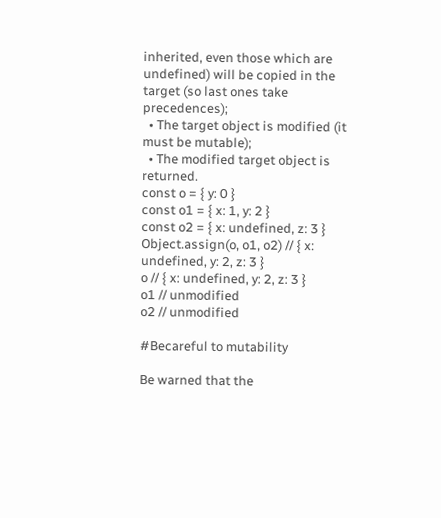inherited, even those which are undefined) will be copied in the target (so last ones take precedences);
  • The target object is modified (it must be mutable);
  • The modified target object is returned.
const o = { y: 0 }
const o1 = { x: 1, y: 2 }
const o2 = { x: undefined, z: 3 }
Object.assign(o, o1, o2) // { x: undefined, y: 2, z: 3 }
o // { x: undefined, y: 2, z: 3 }
o1 // unmodified
o2 // unmodified

#Becareful to mutability

Be warned that the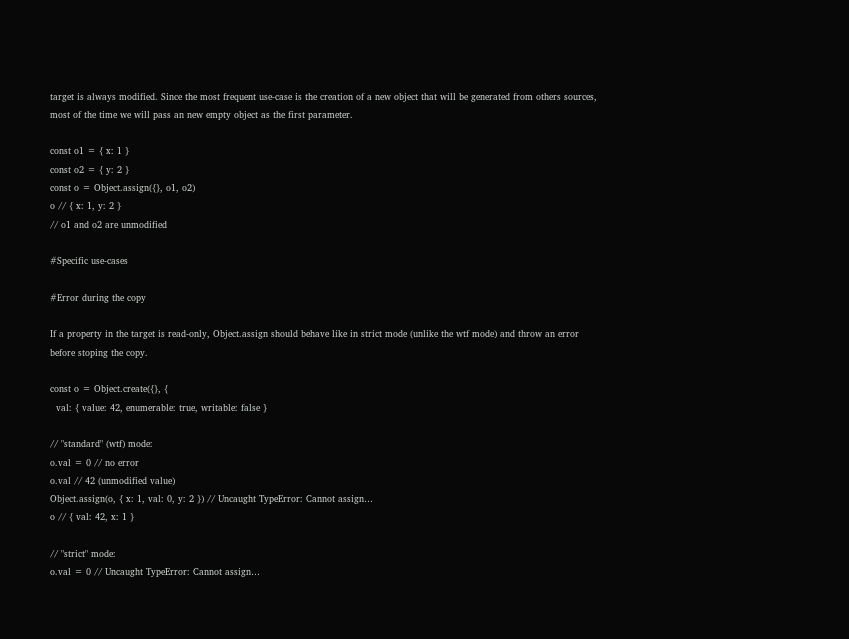target is always modified. Since the most frequent use-case is the creation of a new object that will be generated from others sources, most of the time we will pass an new empty object as the first parameter.

const o1 = { x: 1 }
const o2 = { y: 2 }
const o = Object.assign({}, o1, o2)
o // { x: 1, y: 2 }
// o1 and o2 are unmodified

#Specific use-cases

#Error during the copy

If a property in the target is read-only, Object.assign should behave like in strict mode (unlike the wtf mode) and throw an error before stoping the copy.

const o = Object.create({}, {
  val: { value: 42, enumerable: true, writable: false }

// "standard" (wtf) mode:
o.val = 0 // no error
o.val // 42 (unmodified value)
Object.assign(o, { x: 1, val: 0, y: 2 }) // Uncaught TypeError: Cannot assign…
o // { val: 42, x: 1 }

// "strict" mode:
o.val = 0 // Uncaught TypeError: Cannot assign…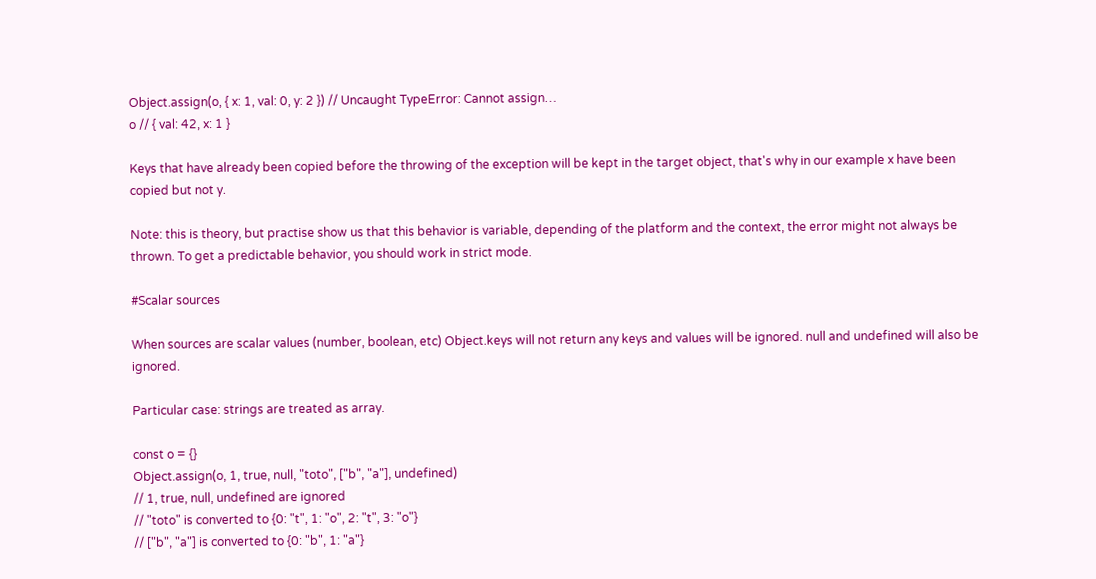Object.assign(o, { x: 1, val: 0, y: 2 }) // Uncaught TypeError: Cannot assign…
o // { val: 42, x: 1 }

Keys that have already been copied before the throwing of the exception will be kept in the target object, that's why in our example x have been copied but not y.

Note: this is theory, but practise show us that this behavior is variable, depending of the platform and the context, the error might not always be thrown. To get a predictable behavior, you should work in strict mode.

#Scalar sources

When sources are scalar values (number, boolean, etc) Object.keys will not return any keys and values will be ignored. null and undefined will also be ignored.

Particular case: strings are treated as array.

const o = {}
Object.assign(o, 1, true, null, "toto", ["b", "a"], undefined)
// 1, true, null, undefined are ignored
// "toto" is converted to {0: "t", 1: "o", 2: "t", 3: "o"}
// ["b", "a"] is converted to {0: "b", 1: "a"}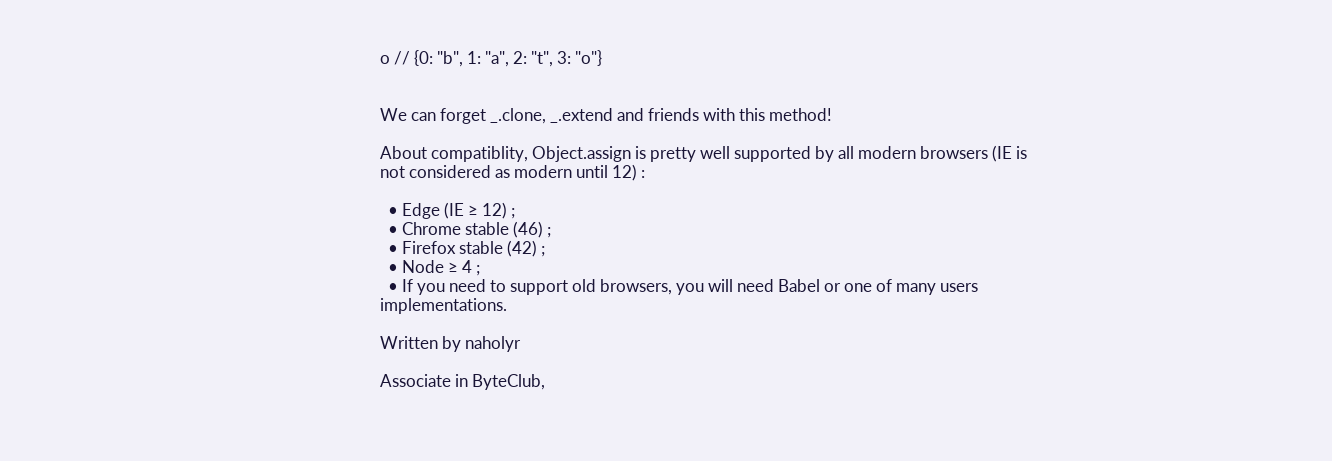o // {0: "b", 1: "a", 2: "t", 3: "o"}


We can forget _.clone, _.extend and friends with this method!

About compatiblity, Object.assign is pretty well supported by all modern browsers (IE is not considered as modern until 12) :

  • Edge (IE ≥ 12) ;
  • Chrome stable (46) ;
  • Firefox stable (42) ;
  • Node ≥ 4 ;
  • If you need to support old browsers, you will need Babel or one of many users implementations.

Written by naholyr

Associate in ByteClub,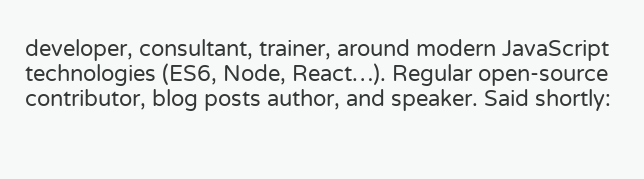developer, consultant, trainer, around modern JavaScript technologies (ES6, Node, React…). Regular open-source contributor, blog posts author, and speaker. Said shortly: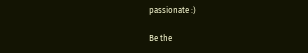passionate :)

Be the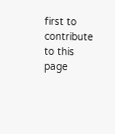first to contribute to this page